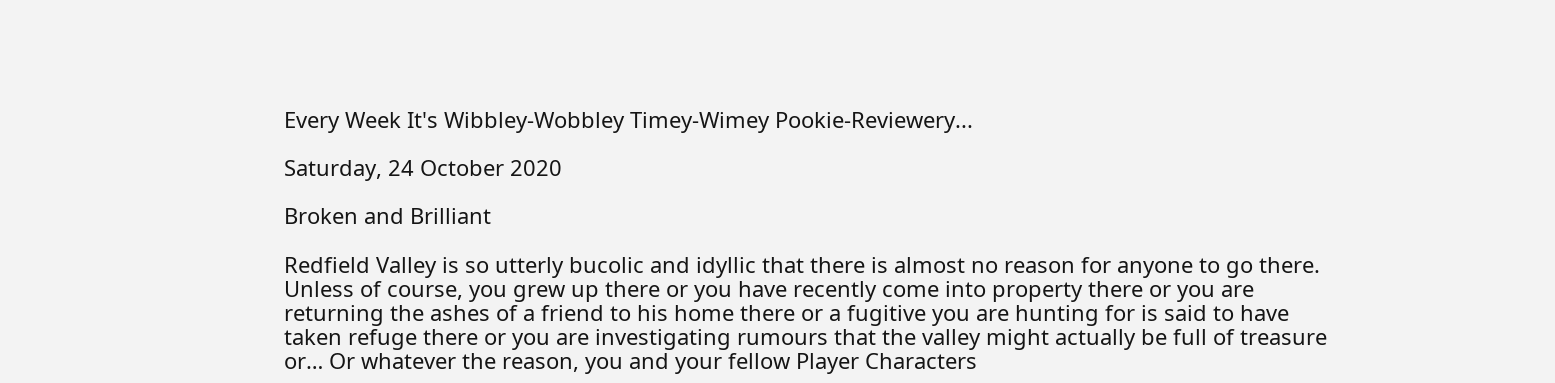Every Week It's Wibbley-Wobbley Timey-Wimey Pookie-Reviewery...

Saturday, 24 October 2020

Broken and Brilliant

Redfield Valley is so utterly bucolic and idyllic that there is almost no reason for anyone to go there. Unless of course, you grew up there or you have recently come into property there or you are returning the ashes of a friend to his home there or a fugitive you are hunting for is said to have taken refuge there or you are investigating rumours that the valley might actually be full of treasure or… Or whatever the reason, you and your fellow Player Characters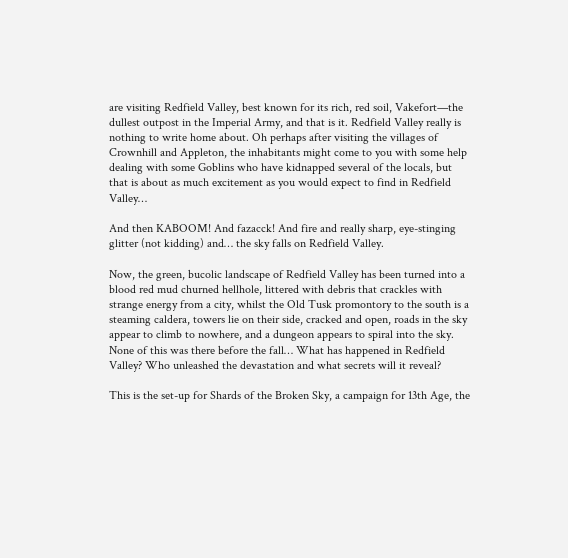are visiting Redfield Valley, best known for its rich, red soil, Vakefort—the dullest outpost in the Imperial Army, and that is it. Redfield Valley really is nothing to write home about. Oh perhaps after visiting the villages of Crownhill and Appleton, the inhabitants might come to you with some help dealing with some Goblins who have kidnapped several of the locals, but that is about as much excitement as you would expect to find in Redfield Valley…

And then KABOOM! And fazacck! And fire and really sharp, eye-stinging glitter (not kidding) and… the sky falls on Redfield Valley.

Now, the green, bucolic landscape of Redfield Valley has been turned into a blood red mud churned hellhole, littered with debris that crackles with strange energy from a city, whilst the Old Tusk promontory to the south is a steaming caldera, towers lie on their side, cracked and open, roads in the sky appear to climb to nowhere, and a dungeon appears to spiral into the sky. None of this was there before the fall… What has happened in Redfield Valley? Who unleashed the devastation and what secrets will it reveal?

This is the set-up for Shards of the Broken Sky, a campaign for 13th Age, the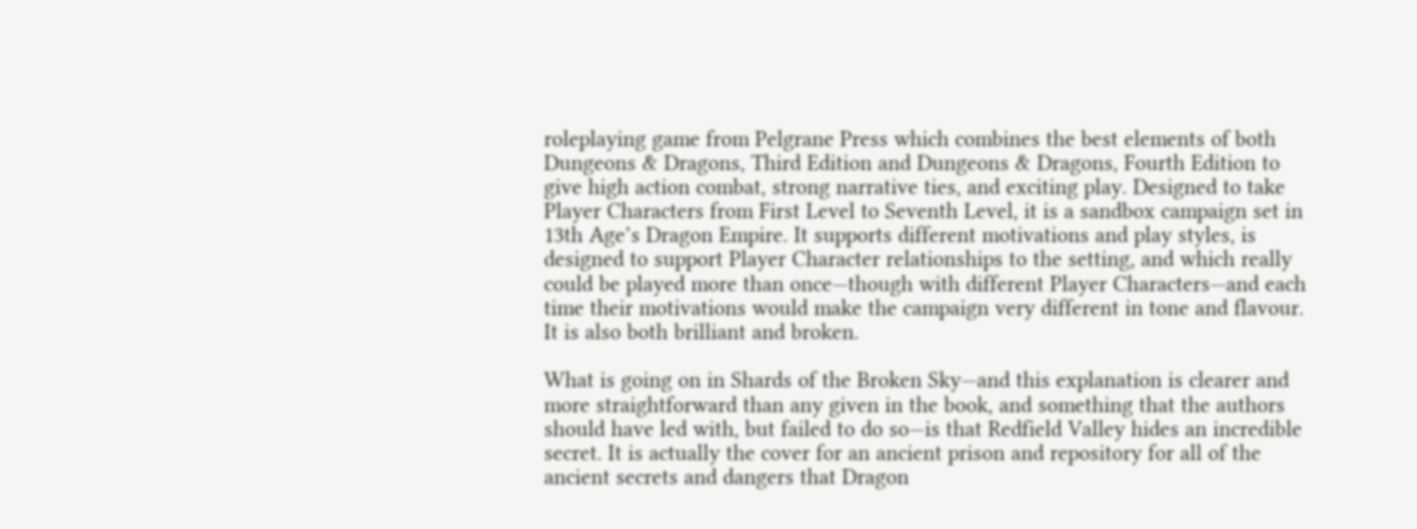roleplaying game from Pelgrane Press which combines the best elements of both Dungeons & Dragons, Third Edition and Dungeons & Dragons, Fourth Edition to give high action combat, strong narrative ties, and exciting play. Designed to take Player Characters from First Level to Seventh Level, it is a sandbox campaign set in 13th Age’s Dragon Empire. It supports different motivations and play styles, is designed to support Player Character relationships to the setting, and which really could be played more than once—though with different Player Characters—and each time their motivations would make the campaign very different in tone and flavour. It is also both brilliant and broken.

What is going on in Shards of the Broken Sky—and this explanation is clearer and more straightforward than any given in the book, and something that the authors should have led with, but failed to do so—is that Redfield Valley hides an incredible secret. It is actually the cover for an ancient prison and repository for all of the ancient secrets and dangers that Dragon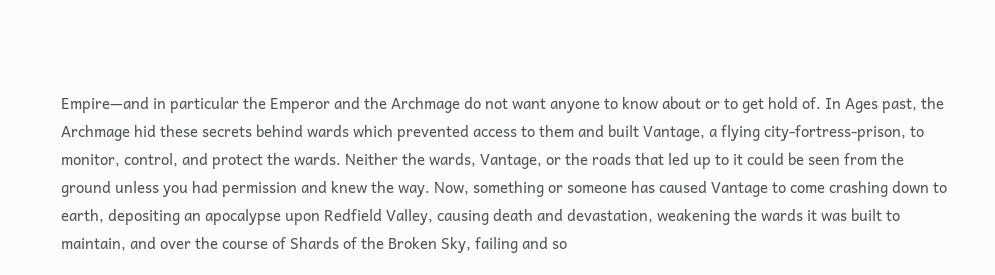Empire—and in particular the Emperor and the Archmage do not want anyone to know about or to get hold of. In Ages past, the Archmage hid these secrets behind wards which prevented access to them and built Vantage, a flying city-fortress-prison, to monitor, control, and protect the wards. Neither the wards, Vantage, or the roads that led up to it could be seen from the ground unless you had permission and knew the way. Now, something or someone has caused Vantage to come crashing down to earth, depositing an apocalypse upon Redfield Valley, causing death and devastation, weakening the wards it was built to maintain, and over the course of Shards of the Broken Sky, failing and so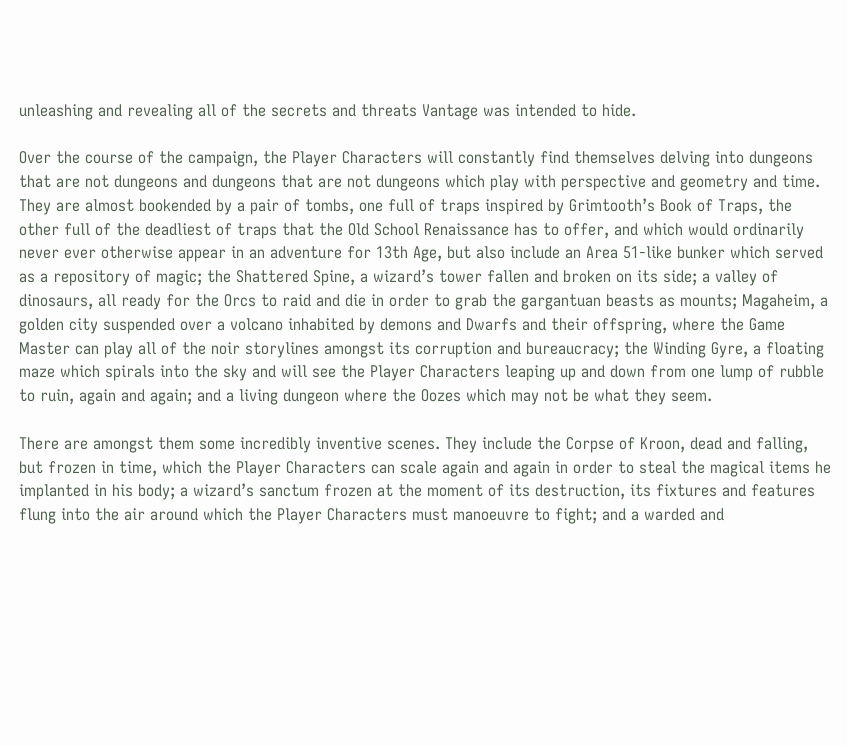unleashing and revealing all of the secrets and threats Vantage was intended to hide.

Over the course of the campaign, the Player Characters will constantly find themselves delving into dungeons that are not dungeons and dungeons that are not dungeons which play with perspective and geometry and time. They are almost bookended by a pair of tombs, one full of traps inspired by Grimtooth’s Book of Traps, the other full of the deadliest of traps that the Old School Renaissance has to offer, and which would ordinarily never ever otherwise appear in an adventure for 13th Age, but also include an Area 51-like bunker which served as a repository of magic; the Shattered Spine, a wizard’s tower fallen and broken on its side; a valley of dinosaurs, all ready for the Orcs to raid and die in order to grab the gargantuan beasts as mounts; Magaheim, a golden city suspended over a volcano inhabited by demons and Dwarfs and their offspring, where the Game Master can play all of the noir storylines amongst its corruption and bureaucracy; the Winding Gyre, a floating maze which spirals into the sky and will see the Player Characters leaping up and down from one lump of rubble to ruin, again and again; and a living dungeon where the Oozes which may not be what they seem.

There are amongst them some incredibly inventive scenes. They include the Corpse of Kroon, dead and falling, but frozen in time, which the Player Characters can scale again and again in order to steal the magical items he implanted in his body; a wizard’s sanctum frozen at the moment of its destruction, its fixtures and features flung into the air around which the Player Characters must manoeuvre to fight; and a warded and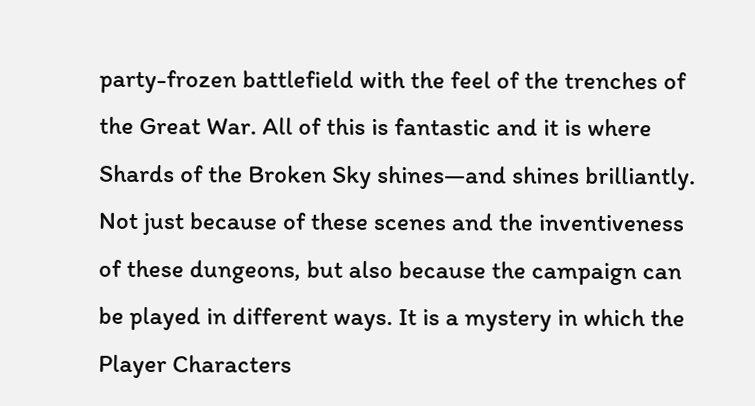party-frozen battlefield with the feel of the trenches of the Great War. All of this is fantastic and it is where Shards of the Broken Sky shines—and shines brilliantly. Not just because of these scenes and the inventiveness of these dungeons, but also because the campaign can be played in different ways. It is a mystery in which the Player Characters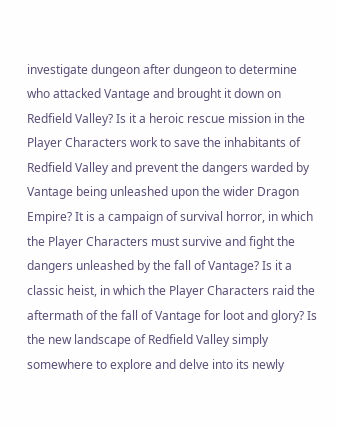investigate dungeon after dungeon to determine who attacked Vantage and brought it down on Redfield Valley? Is it a heroic rescue mission in the Player Characters work to save the inhabitants of Redfield Valley and prevent the dangers warded by Vantage being unleashed upon the wider Dragon Empire? It is a campaign of survival horror, in which the Player Characters must survive and fight the dangers unleashed by the fall of Vantage? Is it a classic heist, in which the Player Characters raid the aftermath of the fall of Vantage for loot and glory? Is the new landscape of Redfield Valley simply somewhere to explore and delve into its newly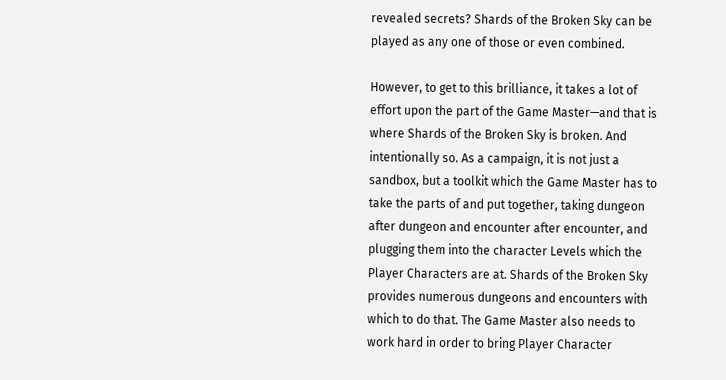revealed secrets? Shards of the Broken Sky can be played as any one of those or even combined.

However, to get to this brilliance, it takes a lot of effort upon the part of the Game Master—and that is where Shards of the Broken Sky is broken. And intentionally so. As a campaign, it is not just a sandbox, but a toolkit which the Game Master has to take the parts of and put together, taking dungeon after dungeon and encounter after encounter, and plugging them into the character Levels which the Player Characters are at. Shards of the Broken Sky provides numerous dungeons and encounters with which to do that. The Game Master also needs to work hard in order to bring Player Character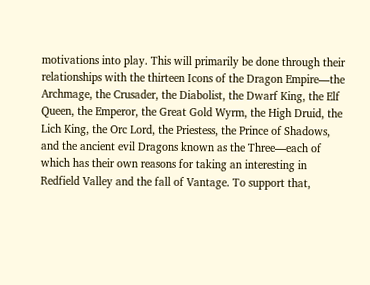motivations into play. This will primarily be done through their relationships with the thirteen Icons of the Dragon Empire—the Archmage, the Crusader, the Diabolist, the Dwarf King, the Elf Queen, the Emperor, the Great Gold Wyrm, the High Druid, the Lich King, the Orc Lord, the Priestess, the Prince of Shadows, and the ancient evil Dragons known as the Three—each of which has their own reasons for taking an interesting in Redfield Valley and the fall of Vantage. To support that,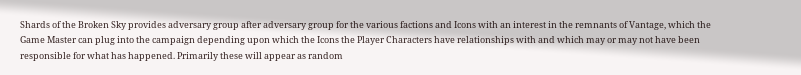Shards of the Broken Sky provides adversary group after adversary group for the various factions and Icons with an interest in the remnants of Vantage, which the Game Master can plug into the campaign depending upon which the Icons the Player Characters have relationships with and which may or may not have been responsible for what has happened. Primarily these will appear as random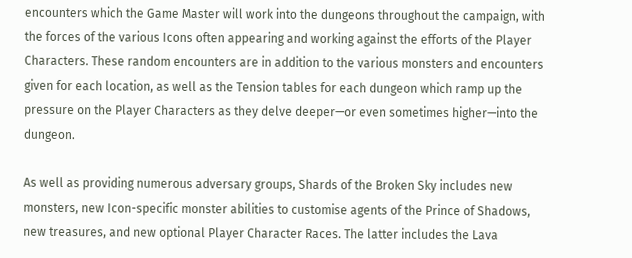encounters which the Game Master will work into the dungeons throughout the campaign, with the forces of the various Icons often appearing and working against the efforts of the Player Characters. These random encounters are in addition to the various monsters and encounters given for each location, as well as the Tension tables for each dungeon which ramp up the pressure on the Player Characters as they delve deeper—or even sometimes higher—into the dungeon.

As well as providing numerous adversary groups, Shards of the Broken Sky includes new monsters, new Icon-specific monster abilities to customise agents of the Prince of Shadows, new treasures, and new optional Player Character Races. The latter includes the Lava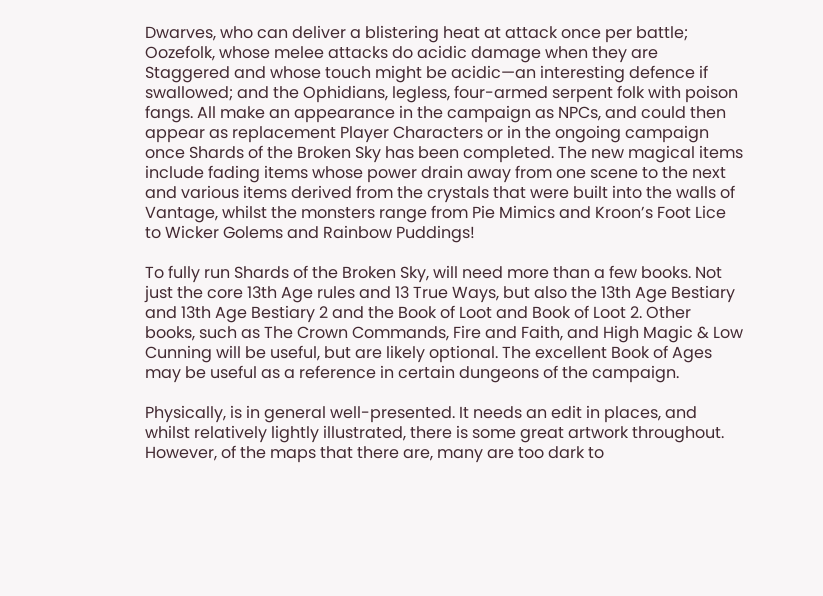Dwarves, who can deliver a blistering heat at attack once per battle; Oozefolk, whose melee attacks do acidic damage when they are Staggered and whose touch might be acidic—an interesting defence if swallowed; and the Ophidians, legless, four-armed serpent folk with poison fangs. All make an appearance in the campaign as NPCs, and could then appear as replacement Player Characters or in the ongoing campaign once Shards of the Broken Sky has been completed. The new magical items include fading items whose power drain away from one scene to the next and various items derived from the crystals that were built into the walls of Vantage, whilst the monsters range from Pie Mimics and Kroon’s Foot Lice to Wicker Golems and Rainbow Puddings!

To fully run Shards of the Broken Sky, will need more than a few books. Not just the core 13th Age rules and 13 True Ways, but also the 13th Age Bestiary and 13th Age Bestiary 2 and the Book of Loot and Book of Loot 2. Other books, such as The Crown Commands, Fire and Faith, and High Magic & Low Cunning will be useful, but are likely optional. The excellent Book of Ages may be useful as a reference in certain dungeons of the campaign.

Physically, is in general well-presented. It needs an edit in places, and whilst relatively lightly illustrated, there is some great artwork throughout. However, of the maps that there are, many are too dark to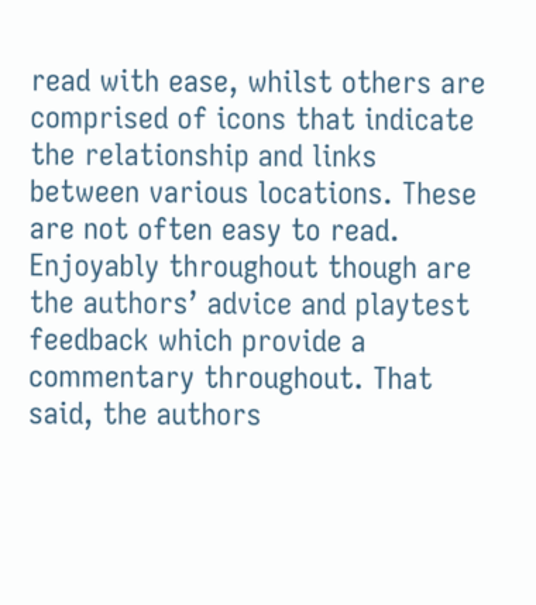read with ease, whilst others are comprised of icons that indicate the relationship and links between various locations. These are not often easy to read. Enjoyably throughout though are the authors’ advice and playtest feedback which provide a commentary throughout. That said, the authors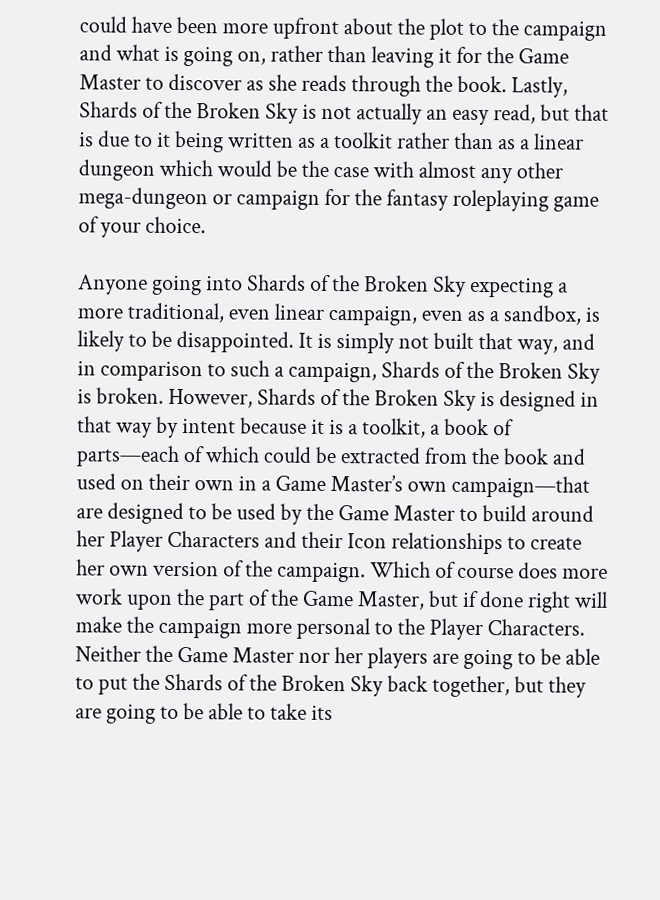could have been more upfront about the plot to the campaign and what is going on, rather than leaving it for the Game Master to discover as she reads through the book. Lastly, Shards of the Broken Sky is not actually an easy read, but that is due to it being written as a toolkit rather than as a linear dungeon which would be the case with almost any other mega-dungeon or campaign for the fantasy roleplaying game of your choice.

Anyone going into Shards of the Broken Sky expecting a more traditional, even linear campaign, even as a sandbox, is likely to be disappointed. It is simply not built that way, and in comparison to such a campaign, Shards of the Broken Sky is broken. However, Shards of the Broken Sky is designed in that way by intent because it is a toolkit, a book of parts—each of which could be extracted from the book and used on their own in a Game Master’s own campaign—that are designed to be used by the Game Master to build around her Player Characters and their Icon relationships to create her own version of the campaign. Which of course does more work upon the part of the Game Master, but if done right will make the campaign more personal to the Player Characters. Neither the Game Master nor her players are going to be able to put the Shards of the Broken Sky back together, but they are going to be able to take its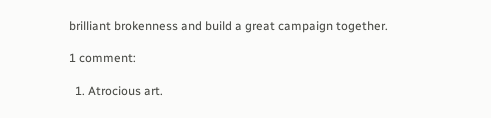brilliant brokenness and build a great campaign together.

1 comment:

  1. Atrocious art.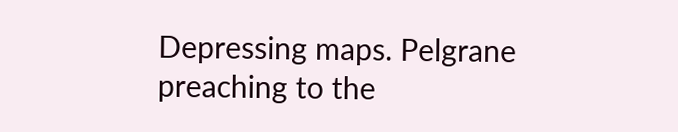Depressing maps. Pelgrane preaching to the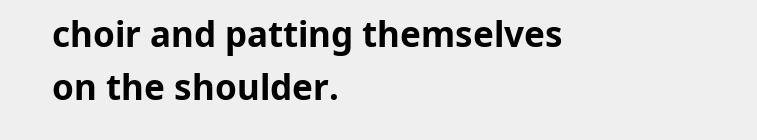choir and patting themselves on the shoulder.